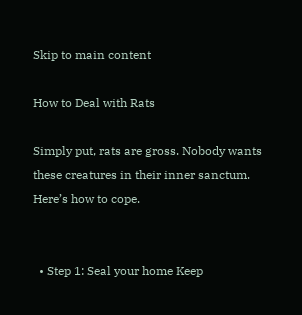Skip to main content

How to Deal with Rats

Simply put, rats are gross. Nobody wants these creatures in their inner sanctum. Here’s how to cope.


  • Step 1: Seal your home Keep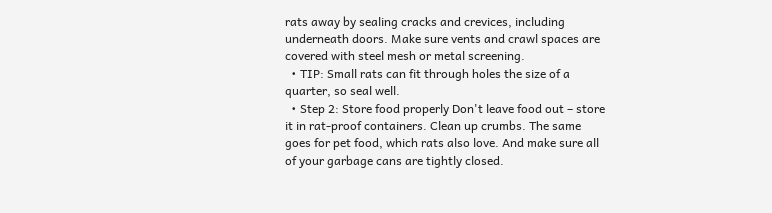rats away by sealing cracks and crevices, including underneath doors. Make sure vents and crawl spaces are covered with steel mesh or metal screening.
  • TIP: Small rats can fit through holes the size of a quarter, so seal well.
  • Step 2: Store food properly Don't leave food out – store it in rat-proof containers. Clean up crumbs. The same goes for pet food, which rats also love. And make sure all of your garbage cans are tightly closed.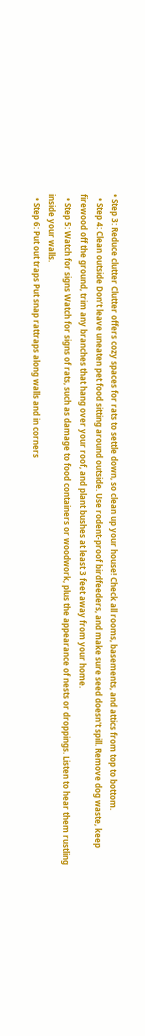• Step 3: Reduce clutter Clutter offers cozy spaces for rats to settle down, so clean up your house! Check all rooms, basements, and attics from top to bottom.
  • Step 4: Clean outside Don’t leave uneaten pet food sitting around outside. Use rodent-proof birdfeeders, and make sure seed doesn't spill. Remove dog waste, keep firewood off the ground, trim any branches that hang over your roof, and plant bushes at least 3 feet away from your home.
  • Step 5: Watch for signs Watch for signs of rats, such as damage to food containers or woodwork, plus the appearance of nests or droppings. Listen to hear them rustling inside your walls.
  • Step 6: Put out traps Put snap rattraps along walls and in corners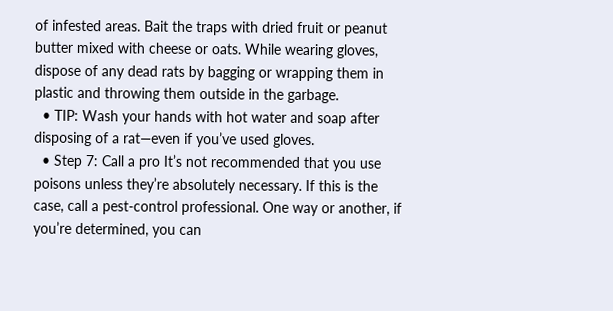of infested areas. Bait the traps with dried fruit or peanut butter mixed with cheese or oats. While wearing gloves, dispose of any dead rats by bagging or wrapping them in plastic and throwing them outside in the garbage.
  • TIP: Wash your hands with hot water and soap after disposing of a rat—even if you’ve used gloves.
  • Step 7: Call a pro It’s not recommended that you use poisons unless they’re absolutely necessary. If this is the case, call a pest-control professional. One way or another, if you’re determined, you can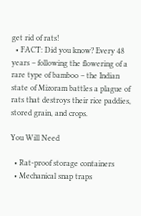get rid of rats!
  • FACT: Did you know? Every 48 years – following the flowering of a rare type of bamboo – the Indian state of Mizoram battles a plague of rats that destroys their rice paddies, stored grain, and crops.

You Will Need

  • Rat-proof storage containers
  • Mechanical snap traps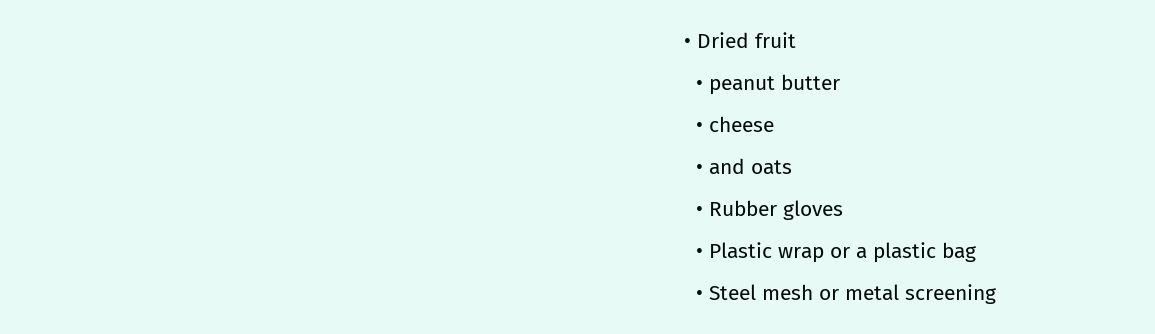• Dried fruit
  • peanut butter
  • cheese
  • and oats
  • Rubber gloves
  • Plastic wrap or a plastic bag
  • Steel mesh or metal screening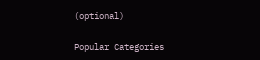(optional)

Popular Categories